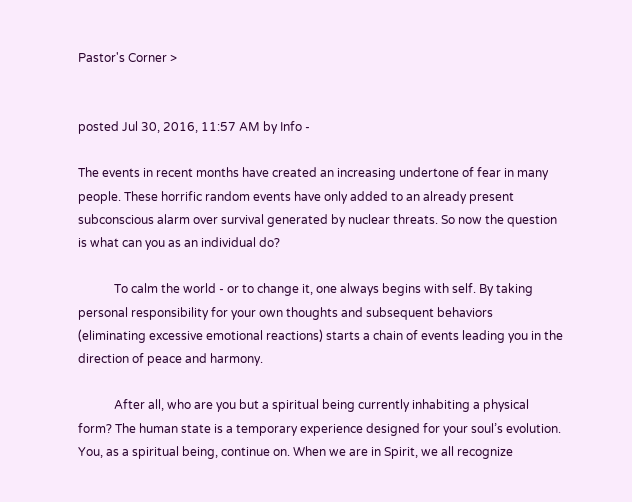Pastor's Corner >


posted Jul 30, 2016, 11:57 AM by Info -

The events in recent months have created an increasing undertone of fear in many people. These horrific random events have only added to an already present subconscious alarm over survival generated by nuclear threats. So now the question is what can you as an individual do?

            To calm the world - or to change it, one always begins with self. By taking personal responsibility for your own thoughts and subsequent behaviors (eliminating excessive emotional reactions) starts a chain of events leading you in the direction of peace and harmony.

            After all, who are you but a spiritual being currently inhabiting a physical form? The human state is a temporary experience designed for your soul’s evolution. You, as a spiritual being, continue on. When we are in Spirit, we all recognize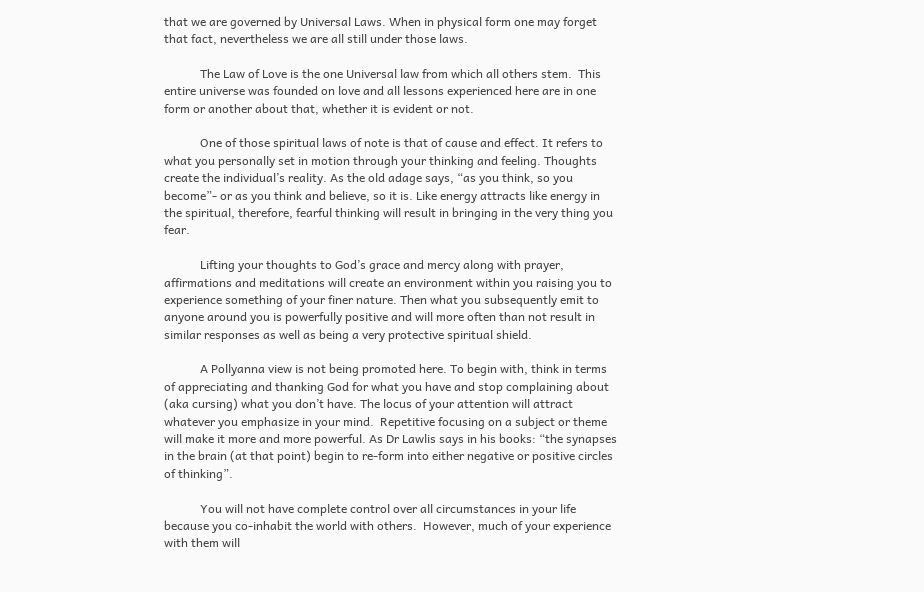that we are governed by Universal Laws. When in physical form one may forget that fact, nevertheless we are all still under those laws.

            The Law of Love is the one Universal law from which all others stem.  This entire universe was founded on love and all lessons experienced here are in one form or another about that, whether it is evident or not.

            One of those spiritual laws of note is that of cause and effect. It refers to what you personally set in motion through your thinking and feeling. Thoughts create the individual’s reality. As the old adage says, “as you think, so you become”- or as you think and believe, so it is. Like energy attracts like energy in the spiritual, therefore, fearful thinking will result in bringing in the very thing you fear.

            Lifting your thoughts to God’s grace and mercy along with prayer, affirmations and meditations will create an environment within you raising you to experience something of your finer nature. Then what you subsequently emit to anyone around you is powerfully positive and will more often than not result in similar responses as well as being a very protective spiritual shield.

            A Pollyanna view is not being promoted here. To begin with, think in terms of appreciating and thanking God for what you have and stop complaining about (aka cursing) what you don’t have. The locus of your attention will attract whatever you emphasize in your mind.  Repetitive focusing on a subject or theme will make it more and more powerful. As Dr Lawlis says in his books: “the synapses in the brain (at that point) begin to re-form into either negative or positive circles of thinking”.

            You will not have complete control over all circumstances in your life because you co-inhabit the world with others.  However, much of your experience with them will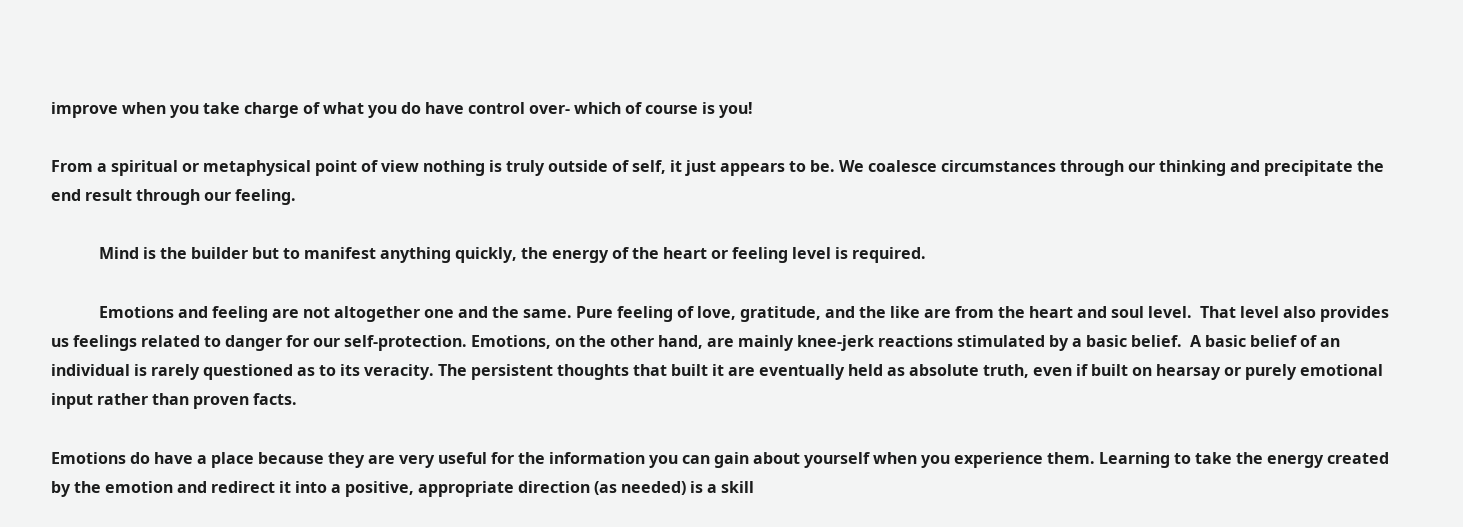improve when you take charge of what you do have control over- which of course is you!

From a spiritual or metaphysical point of view nothing is truly outside of self, it just appears to be. We coalesce circumstances through our thinking and precipitate the end result through our feeling.

            Mind is the builder but to manifest anything quickly, the energy of the heart or feeling level is required.

            Emotions and feeling are not altogether one and the same. Pure feeling of love, gratitude, and the like are from the heart and soul level.  That level also provides us feelings related to danger for our self-protection. Emotions, on the other hand, are mainly knee-jerk reactions stimulated by a basic belief.  A basic belief of an individual is rarely questioned as to its veracity. The persistent thoughts that built it are eventually held as absolute truth, even if built on hearsay or purely emotional input rather than proven facts.

Emotions do have a place because they are very useful for the information you can gain about yourself when you experience them. Learning to take the energy created by the emotion and redirect it into a positive, appropriate direction (as needed) is a skill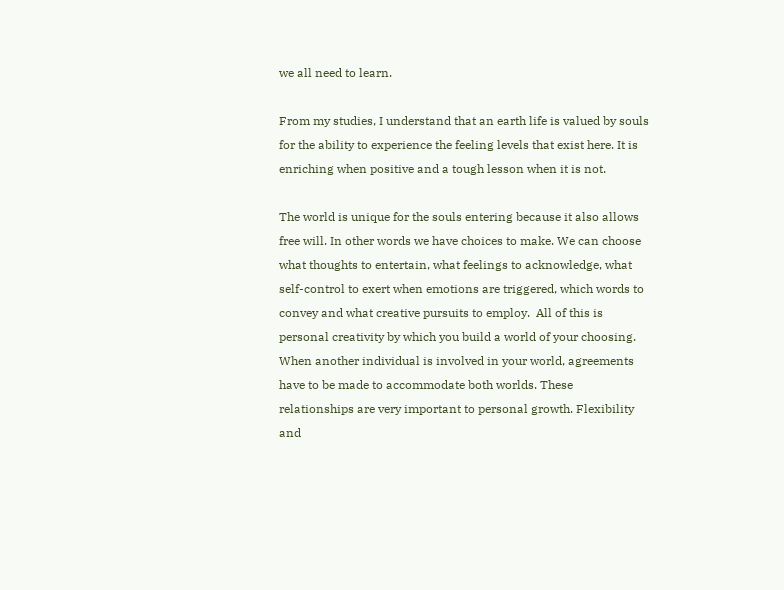we all need to learn.

From my studies, I understand that an earth life is valued by souls for the ability to experience the feeling levels that exist here. It is enriching when positive and a tough lesson when it is not.

The world is unique for the souls entering because it also allows free will. In other words we have choices to make. We can choose what thoughts to entertain, what feelings to acknowledge, what self-control to exert when emotions are triggered, which words to convey and what creative pursuits to employ.  All of this is personal creativity by which you build a world of your choosing. When another individual is involved in your world, agreements have to be made to accommodate both worlds. These relationships are very important to personal growth. Flexibility and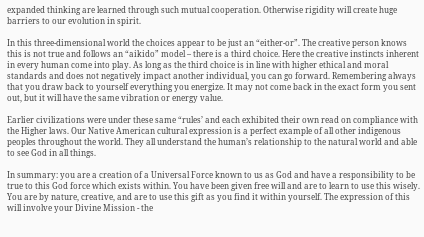expanded thinking are learned through such mutual cooperation. Otherwise rigidity will create huge barriers to our evolution in spirit.

In this three-dimensional world the choices appear to be just an “either-or”. The creative person knows this is not true and follows an “aikido” model – there is a third choice. Here the creative instincts inherent in every human come into play. As long as the third choice is in line with higher ethical and moral standards and does not negatively impact another individual, you can go forward. Remembering always that you draw back to yourself everything you energize. It may not come back in the exact form you sent out, but it will have the same vibration or energy value.

Earlier civilizations were under these same “rules’ and each exhibited their own read on compliance with the Higher laws. Our Native American cultural expression is a perfect example of all other indigenous peoples throughout the world. They all understand the human’s relationship to the natural world and able to see God in all things.

In summary: you are a creation of a Universal Force known to us as God and have a responsibility to be true to this God force which exists within. You have been given free will and are to learn to use this wisely. You are by nature, creative, and are to use this gift as you find it within yourself. The expression of this will involve your Divine Mission - the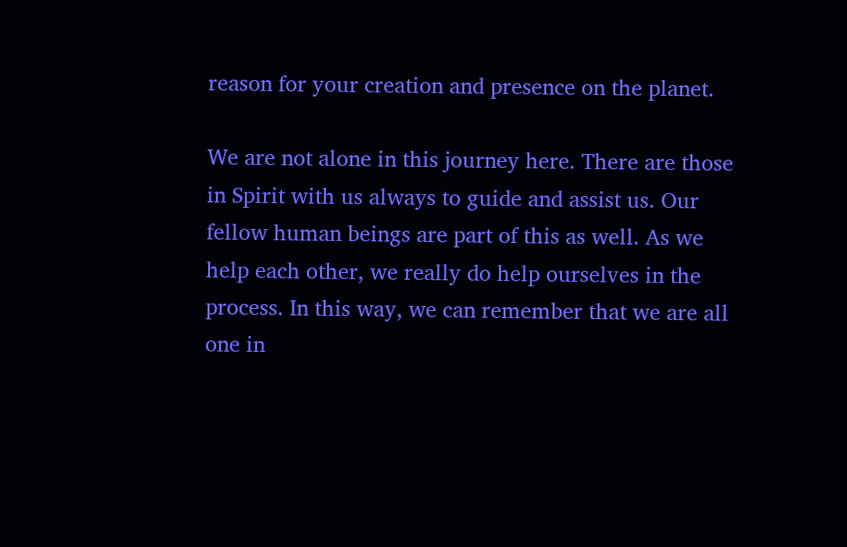reason for your creation and presence on the planet.

We are not alone in this journey here. There are those in Spirit with us always to guide and assist us. Our fellow human beings are part of this as well. As we help each other, we really do help ourselves in the process. In this way, we can remember that we are all one in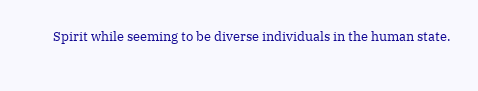Spirit while seeming to be diverse individuals in the human state.